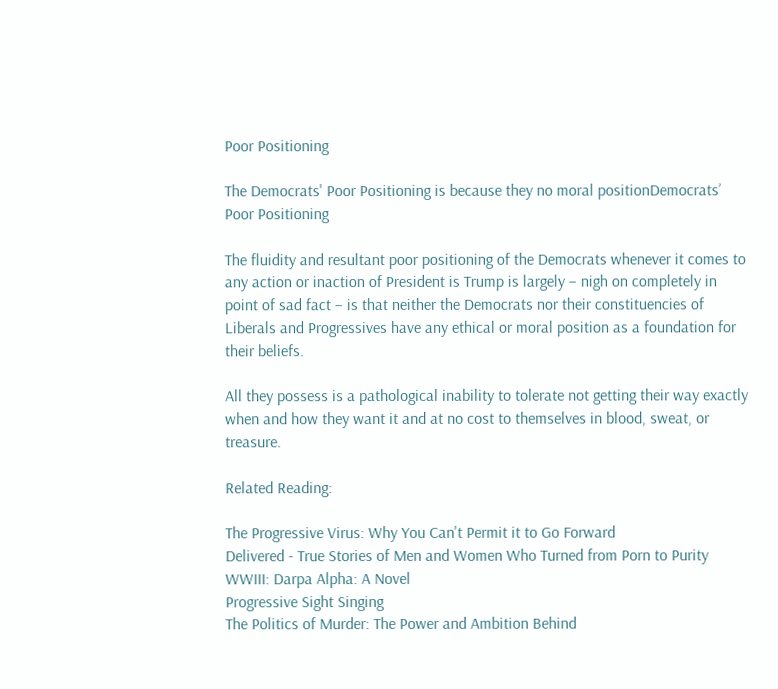Poor Positioning

The Democrats' Poor Positioning is because they no moral positionDemocrats’ Poor Positioning

The fluidity and resultant poor positioning of the Democrats whenever it comes to any action or inaction of President is Trump is largely – nigh on completely in point of sad fact – is that neither the Democrats nor their constituencies of Liberals and Progressives have any ethical or moral position as a foundation for their beliefs.

All they possess is a pathological inability to tolerate not getting their way exactly when and how they want it and at no cost to themselves in blood, sweat, or treasure.

Related Reading:

The Progressive Virus: Why You Can't Permit it to Go Forward
Delivered - True Stories of Men and Women Who Turned from Porn to Purity
WWIII: Darpa Alpha: A Novel
Progressive Sight Singing
The Politics of Murder: The Power and Ambition Behind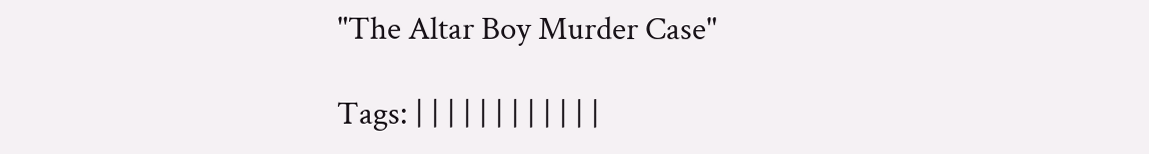"The Altar Boy Murder Case"

Tags: | | | | | | | | | | | |